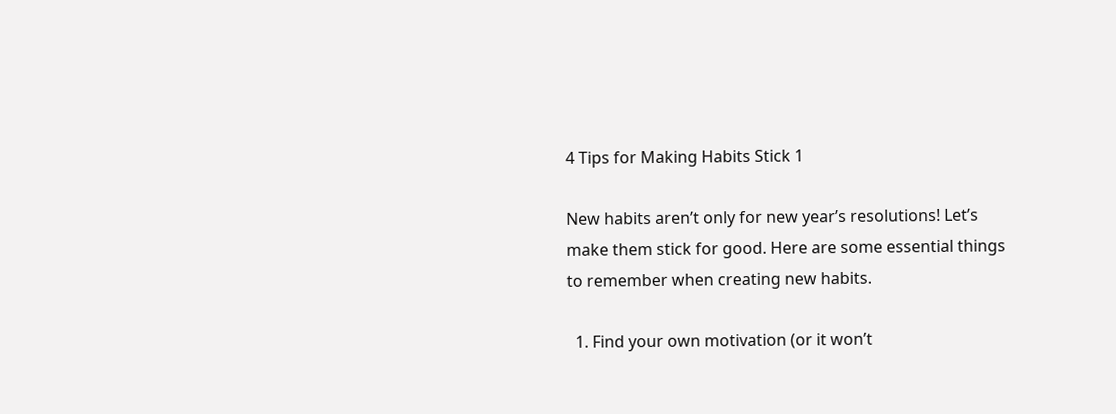4 Tips for Making Habits Stick 1

New habits aren’t only for new year’s resolutions! Let’s make them stick for good. Here are some essential things to remember when creating new habits.

  1. Find your own motivation (or it won’t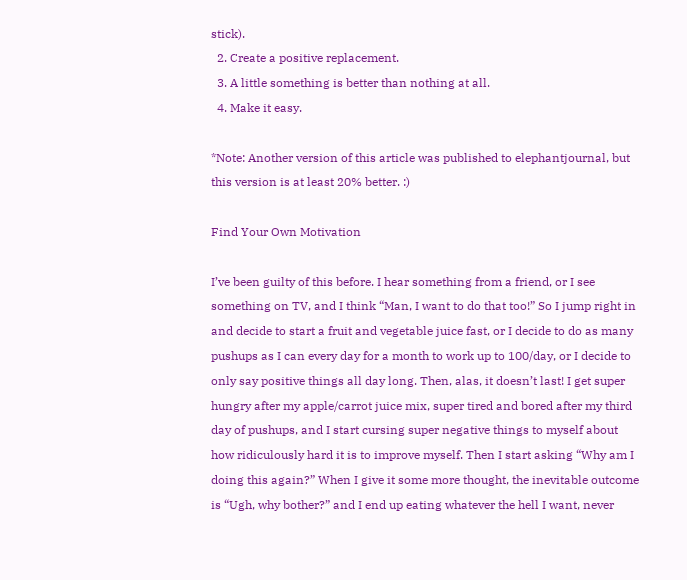stick).
  2. Create a positive replacement.
  3. A little something is better than nothing at all.
  4. Make it easy.

*Note: Another version of this article was published to elephantjournal, but this version is at least 20% better. :)

Find Your Own Motivation

I’ve been guilty of this before. I hear something from a friend, or I see something on TV, and I think “Man, I want to do that too!” So I jump right in and decide to start a fruit and vegetable juice fast, or I decide to do as many pushups as I can every day for a month to work up to 100/day, or I decide to only say positive things all day long. Then, alas, it doesn’t last! I get super hungry after my apple/carrot juice mix, super tired and bored after my third day of pushups, and I start cursing super negative things to myself about how ridiculously hard it is to improve myself. Then I start asking “Why am I doing this again?” When I give it some more thought, the inevitable outcome is “Ugh, why bother?” and I end up eating whatever the hell I want, never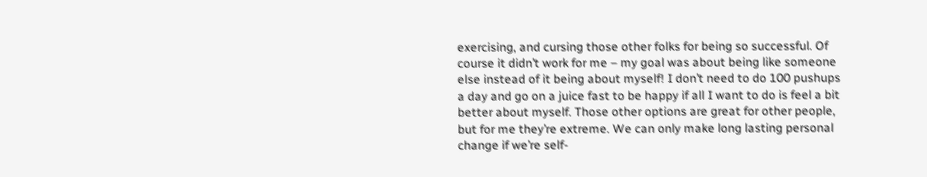exercising, and cursing those other folks for being so successful. Of course it didn’t work for me – my goal was about being like someone else instead of it being about myself! I don’t need to do 100 pushups a day and go on a juice fast to be happy if all I want to do is feel a bit better about myself. Those other options are great for other people, but for me they’re extreme. We can only make long lasting personal change if we’re self-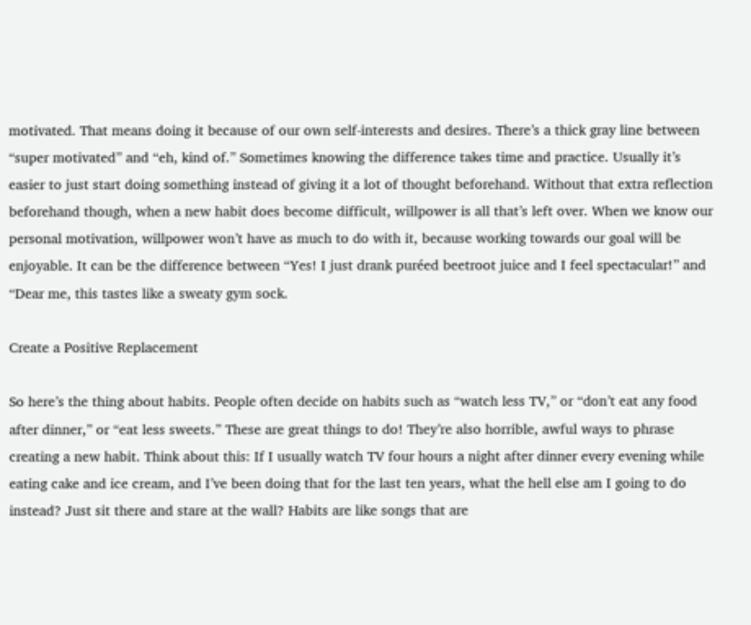motivated. That means doing it because of our own self-interests and desires. There’s a thick gray line between “super motivated” and “eh, kind of.” Sometimes knowing the difference takes time and practice. Usually it’s easier to just start doing something instead of giving it a lot of thought beforehand. Without that extra reflection beforehand though, when a new habit does become difficult, willpower is all that’s left over. When we know our personal motivation, willpower won’t have as much to do with it, because working towards our goal will be enjoyable. It can be the difference between “Yes! I just drank puréed beetroot juice and I feel spectacular!” and “Dear me, this tastes like a sweaty gym sock.

Create a Positive Replacement

So here’s the thing about habits. People often decide on habits such as “watch less TV,” or “don’t eat any food after dinner,” or “eat less sweets.” These are great things to do! They’re also horrible, awful ways to phrase creating a new habit. Think about this: If I usually watch TV four hours a night after dinner every evening while eating cake and ice cream, and I’ve been doing that for the last ten years, what the hell else am I going to do instead? Just sit there and stare at the wall? Habits are like songs that are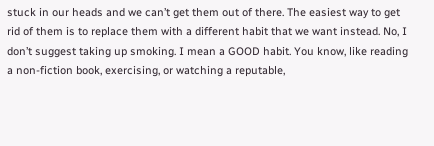stuck in our heads and we can’t get them out of there. The easiest way to get rid of them is to replace them with a different habit that we want instead. No, I don’t suggest taking up smoking. I mean a GOOD habit. You know, like reading a non-fiction book, exercising, or watching a reputable,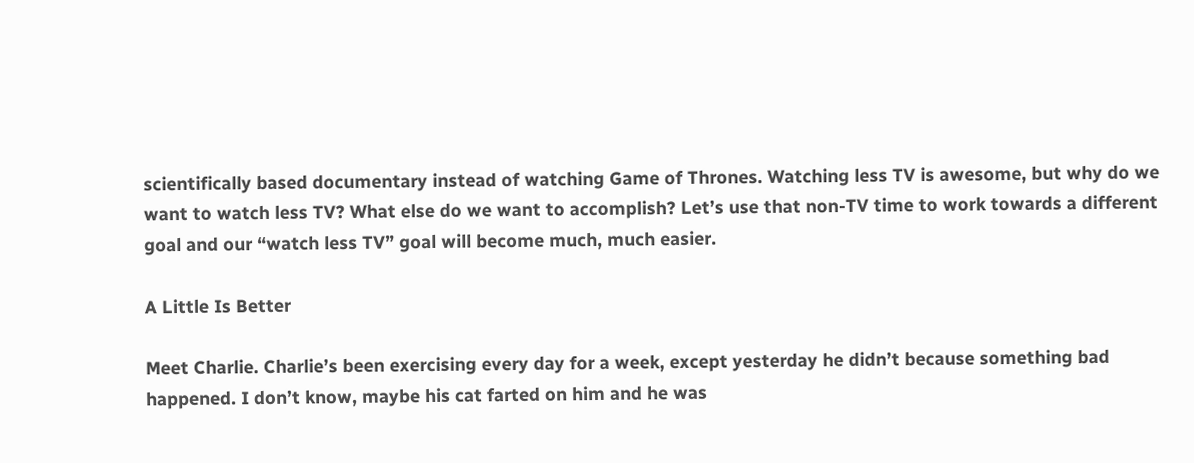scientifically based documentary instead of watching Game of Thrones. Watching less TV is awesome, but why do we want to watch less TV? What else do we want to accomplish? Let’s use that non-TV time to work towards a different goal and our “watch less TV” goal will become much, much easier.

A Little Is Better

Meet Charlie. Charlie’s been exercising every day for a week, except yesterday he didn’t because something bad happened. I don’t know, maybe his cat farted on him and he was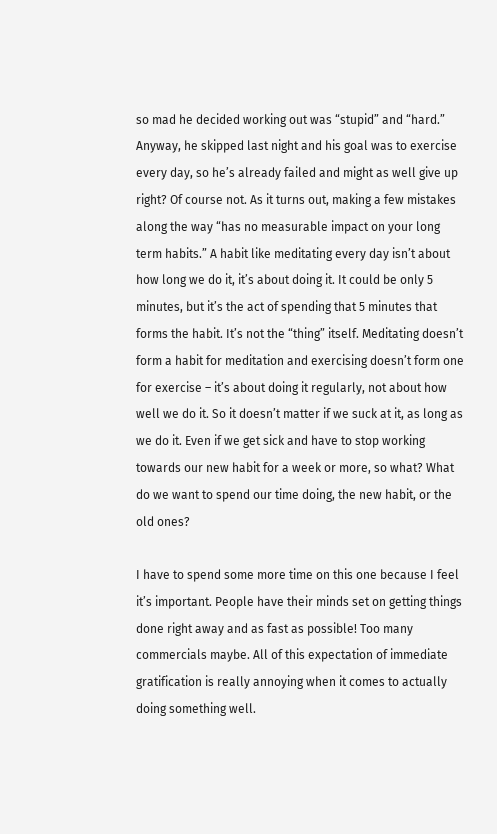so mad he decided working out was “stupid” and “hard.” Anyway, he skipped last night and his goal was to exercise every day, so he’s already failed and might as well give up right? Of course not. As it turns out, making a few mistakes along the way “has no measurable impact on your long term habits.” A habit like meditating every day isn’t about how long we do it, it’s about doing it. It could be only 5 minutes, but it’s the act of spending that 5 minutes that forms the habit. It’s not the “thing” itself. Meditating doesn’t form a habit for meditation and exercising doesn’t form one for exercise – it’s about doing it regularly, not about how well we do it. So it doesn’t matter if we suck at it, as long as we do it. Even if we get sick and have to stop working towards our new habit for a week or more, so what? What do we want to spend our time doing, the new habit, or the old ones?

I have to spend some more time on this one because I feel it’s important. People have their minds set on getting things done right away and as fast as possible! Too many commercials maybe. All of this expectation of immediate gratification is really annoying when it comes to actually doing something well.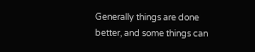Generally things are done better, and some things can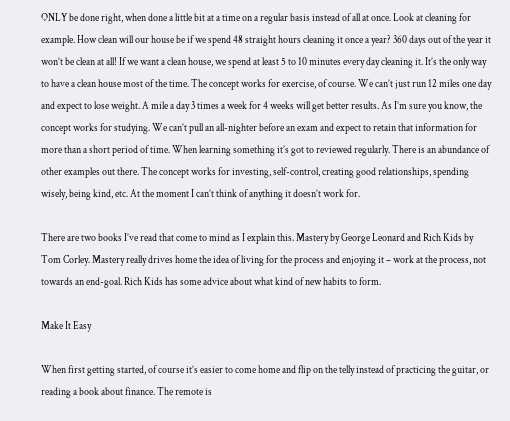ONLY be done right, when done a little bit at a time on a regular basis instead of all at once. Look at cleaning for example. How clean will our house be if we spend 48 straight hours cleaning it once a year? 360 days out of the year it won’t be clean at all! If we want a clean house, we spend at least 5 to 10 minutes every day cleaning it. It’s the only way to have a clean house most of the time. The concept works for exercise, of course. We can’t just run 12 miles one day and expect to lose weight. A mile a day 3 times a week for 4 weeks will get better results. As I’m sure you know, the concept works for studying. We can’t pull an all-nighter before an exam and expect to retain that information for more than a short period of time. When learning something it’s got to reviewed regularly. There is an abundance of other examples out there. The concept works for investing, self-control, creating good relationships, spending wisely, being kind, etc. At the moment I can’t think of anything it doesn’t work for.

There are two books I’ve read that come to mind as I explain this. Mastery by George Leonard and Rich Kids by Tom Corley. Mastery really drives home the idea of living for the process and enjoying it – work at the process, not towards an end-goal. Rich Kids has some advice about what kind of new habits to form.

Make It Easy

When first getting started, of course it’s easier to come home and flip on the telly instead of practicing the guitar, or reading a book about finance. The remote is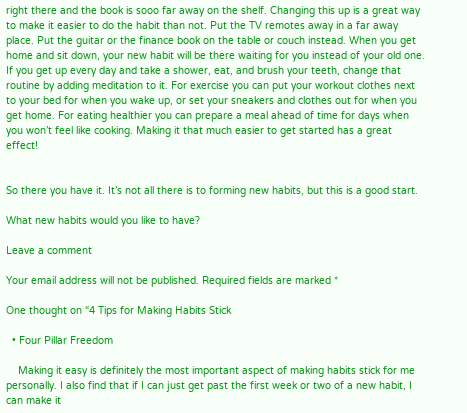right there and the book is sooo far away on the shelf. Changing this up is a great way to make it easier to do the habit than not. Put the TV remotes away in a far away place. Put the guitar or the finance book on the table or couch instead. When you get home and sit down, your new habit will be there waiting for you instead of your old one. If you get up every day and take a shower, eat, and brush your teeth, change that routine by adding meditation to it. For exercise you can put your workout clothes next to your bed for when you wake up, or set your sneakers and clothes out for when you get home. For eating healthier you can prepare a meal ahead of time for days when you won’t feel like cooking. Making it that much easier to get started has a great effect!


So there you have it. It’s not all there is to forming new habits, but this is a good start.

What new habits would you like to have?

Leave a comment

Your email address will not be published. Required fields are marked *

One thought on “4 Tips for Making Habits Stick

  • Four Pillar Freedom

    Making it easy is definitely the most important aspect of making habits stick for me personally. I also find that if I can just get past the first week or two of a new habit, I can make it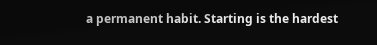a permanent habit. Starting is the hardest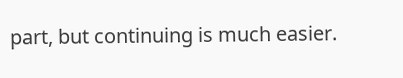part, but continuing is much easier.